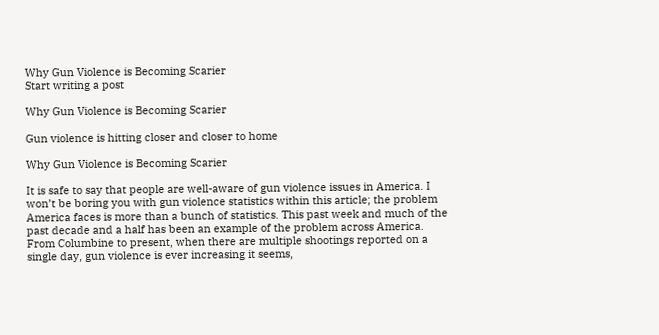Why Gun Violence is Becoming Scarier
Start writing a post

Why Gun Violence is Becoming Scarier

Gun violence is hitting closer and closer to home

Why Gun Violence is Becoming Scarier

It is safe to say that people are well-aware of gun violence issues in America. I won’t be boring you with gun violence statistics within this article; the problem America faces is more than a bunch of statistics. This past week and much of the past decade and a half has been an example of the problem across America. From Columbine to present, when there are multiple shootings reported on a single day, gun violence is ever increasing it seems,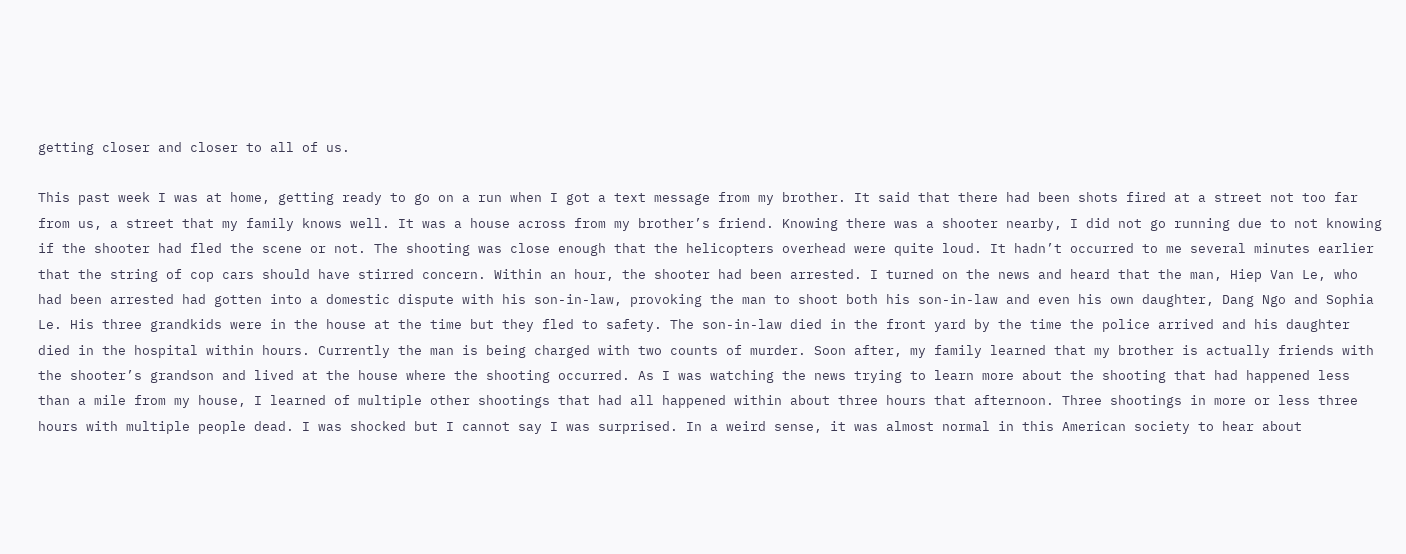getting closer and closer to all of us.

This past week I was at home, getting ready to go on a run when I got a text message from my brother. It said that there had been shots fired at a street not too far from us, a street that my family knows well. It was a house across from my brother’s friend. Knowing there was a shooter nearby, I did not go running due to not knowing if the shooter had fled the scene or not. The shooting was close enough that the helicopters overhead were quite loud. It hadn’t occurred to me several minutes earlier that the string of cop cars should have stirred concern. Within an hour, the shooter had been arrested. I turned on the news and heard that the man, Hiep Van Le, who had been arrested had gotten into a domestic dispute with his son-in-law, provoking the man to shoot both his son-in-law and even his own daughter, Dang Ngo and Sophia Le. His three grandkids were in the house at the time but they fled to safety. The son-in-law died in the front yard by the time the police arrived and his daughter died in the hospital within hours. Currently the man is being charged with two counts of murder. Soon after, my family learned that my brother is actually friends with the shooter’s grandson and lived at the house where the shooting occurred. As I was watching the news trying to learn more about the shooting that had happened less than a mile from my house, I learned of multiple other shootings that had all happened within about three hours that afternoon. Three shootings in more or less three hours with multiple people dead. I was shocked but I cannot say I was surprised. In a weird sense, it was almost normal in this American society to hear about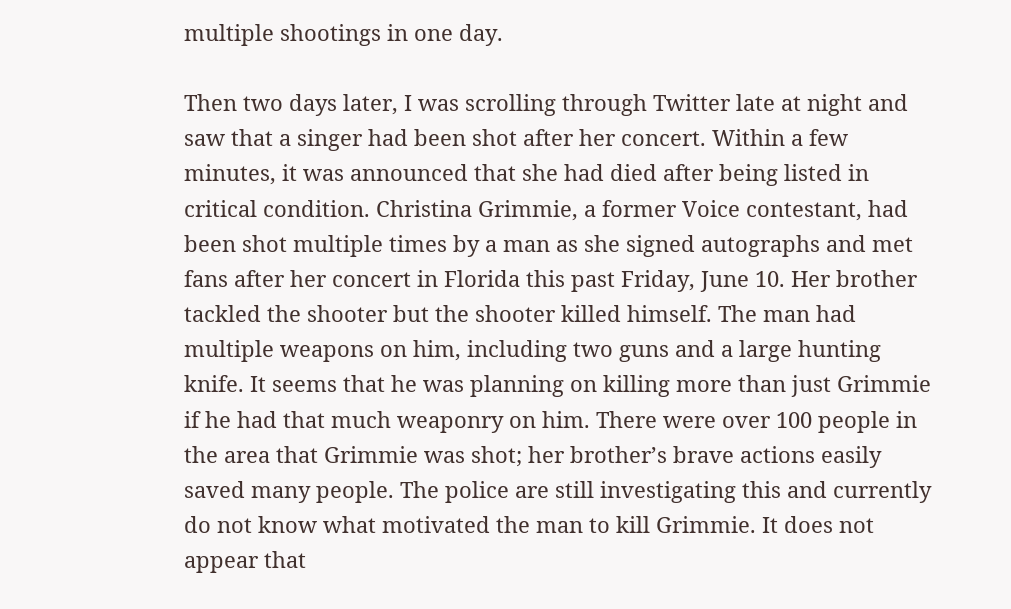multiple shootings in one day.

Then two days later, I was scrolling through Twitter late at night and saw that a singer had been shot after her concert. Within a few minutes, it was announced that she had died after being listed in critical condition. Christina Grimmie, a former Voice contestant, had been shot multiple times by a man as she signed autographs and met fans after her concert in Florida this past Friday, June 10. Her brother tackled the shooter but the shooter killed himself. The man had multiple weapons on him, including two guns and a large hunting knife. It seems that he was planning on killing more than just Grimmie if he had that much weaponry on him. There were over 100 people in the area that Grimmie was shot; her brother’s brave actions easily saved many people. The police are still investigating this and currently do not know what motivated the man to kill Grimmie. It does not appear that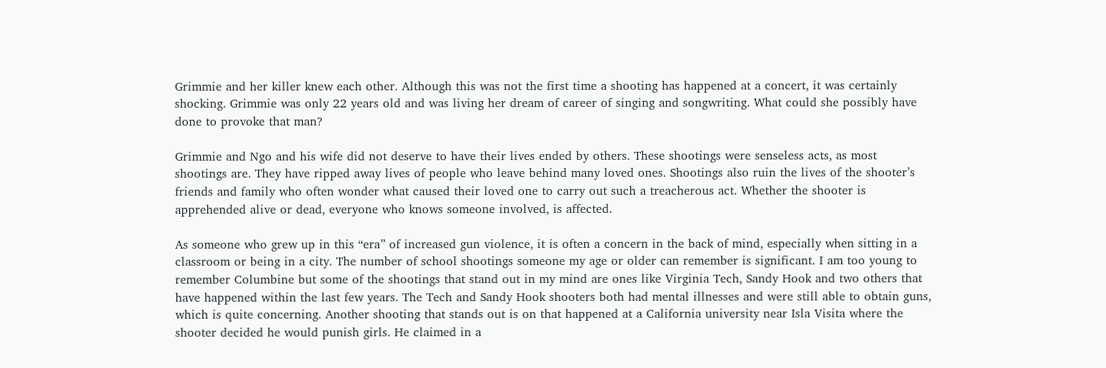Grimmie and her killer knew each other. Although this was not the first time a shooting has happened at a concert, it was certainly shocking. Grimmie was only 22 years old and was living her dream of career of singing and songwriting. What could she possibly have done to provoke that man?

Grimmie and Ngo and his wife did not deserve to have their lives ended by others. These shootings were senseless acts, as most shootings are. They have ripped away lives of people who leave behind many loved ones. Shootings also ruin the lives of the shooter’s friends and family who often wonder what caused their loved one to carry out such a treacherous act. Whether the shooter is apprehended alive or dead, everyone who knows someone involved, is affected.

As someone who grew up in this “era” of increased gun violence, it is often a concern in the back of mind, especially when sitting in a classroom or being in a city. The number of school shootings someone my age or older can remember is significant. I am too young to remember Columbine but some of the shootings that stand out in my mind are ones like Virginia Tech, Sandy Hook and two others that have happened within the last few years. The Tech and Sandy Hook shooters both had mental illnesses and were still able to obtain guns, which is quite concerning. Another shooting that stands out is on that happened at a California university near Isla Visita where the shooter decided he would punish girls. He claimed in a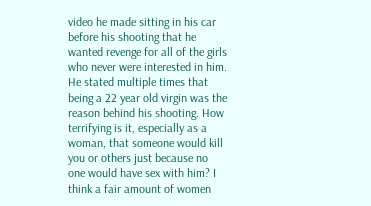video he made sitting in his car before his shooting that he wanted revenge for all of the girls who never were interested in him. He stated multiple times that being a 22 year old virgin was the reason behind his shooting. How terrifying is it, especially as a woman, that someone would kill you or others just because no one would have sex with him? I think a fair amount of women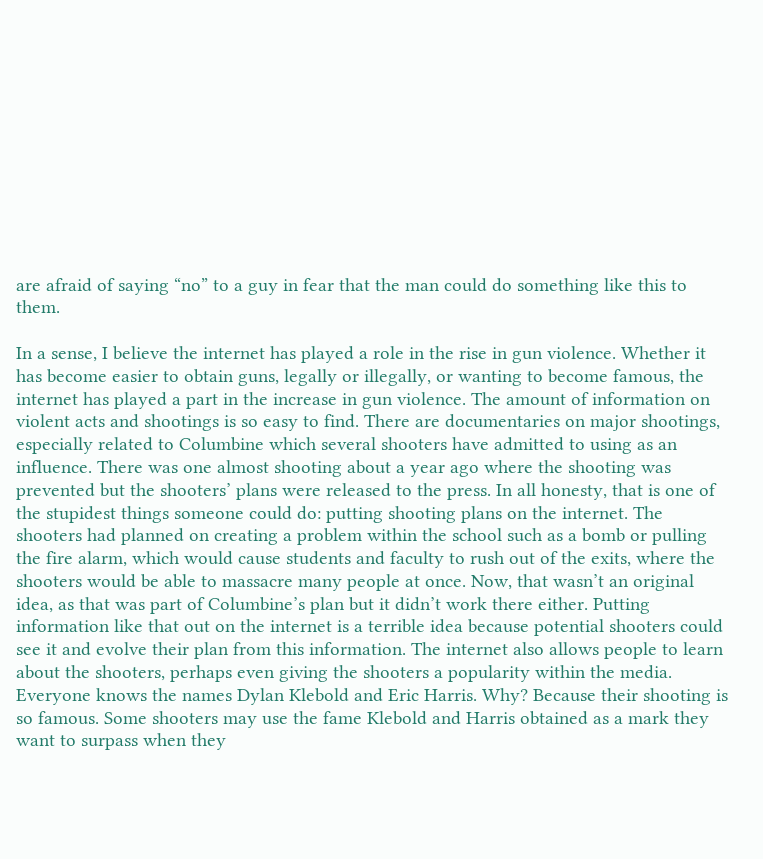are afraid of saying “no” to a guy in fear that the man could do something like this to them.

In a sense, I believe the internet has played a role in the rise in gun violence. Whether it has become easier to obtain guns, legally or illegally, or wanting to become famous, the internet has played a part in the increase in gun violence. The amount of information on violent acts and shootings is so easy to find. There are documentaries on major shootings, especially related to Columbine which several shooters have admitted to using as an influence. There was one almost shooting about a year ago where the shooting was prevented but the shooters’ plans were released to the press. In all honesty, that is one of the stupidest things someone could do: putting shooting plans on the internet. The shooters had planned on creating a problem within the school such as a bomb or pulling the fire alarm, which would cause students and faculty to rush out of the exits, where the shooters would be able to massacre many people at once. Now, that wasn’t an original idea, as that was part of Columbine’s plan but it didn’t work there either. Putting information like that out on the internet is a terrible idea because potential shooters could see it and evolve their plan from this information. The internet also allows people to learn about the shooters, perhaps even giving the shooters a popularity within the media. Everyone knows the names Dylan Klebold and Eric Harris. Why? Because their shooting is so famous. Some shooters may use the fame Klebold and Harris obtained as a mark they want to surpass when they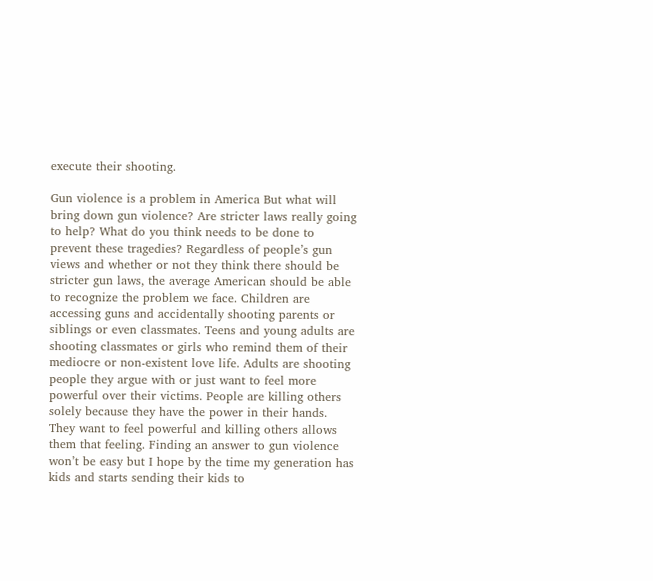execute their shooting.

Gun violence is a problem in America But what will bring down gun violence? Are stricter laws really going to help? What do you think needs to be done to prevent these tragedies? Regardless of people’s gun views and whether or not they think there should be stricter gun laws, the average American should be able to recognize the problem we face. Children are accessing guns and accidentally shooting parents or siblings or even classmates. Teens and young adults are shooting classmates or girls who remind them of their mediocre or non-existent love life. Adults are shooting people they argue with or just want to feel more powerful over their victims. People are killing others solely because they have the power in their hands. They want to feel powerful and killing others allows them that feeling. Finding an answer to gun violence won’t be easy but I hope by the time my generation has kids and starts sending their kids to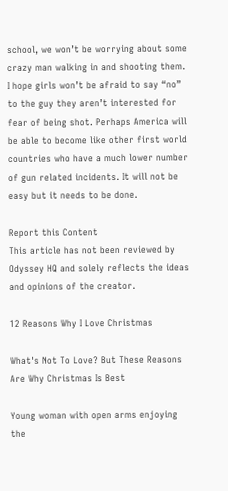school, we won’t be worrying about some crazy man walking in and shooting them. I hope girls won’t be afraid to say “no” to the guy they aren’t interested for fear of being shot. Perhaps America will be able to become like other first world countries who have a much lower number of gun related incidents. It will not be easy but it needs to be done.

Report this Content
This article has not been reviewed by Odyssey HQ and solely reflects the ideas and opinions of the creator.

12 Reasons Why I Love Christmas

What's Not To Love? But These Reasons Are Why Christmas Is Best

Young woman with open arms enjoying the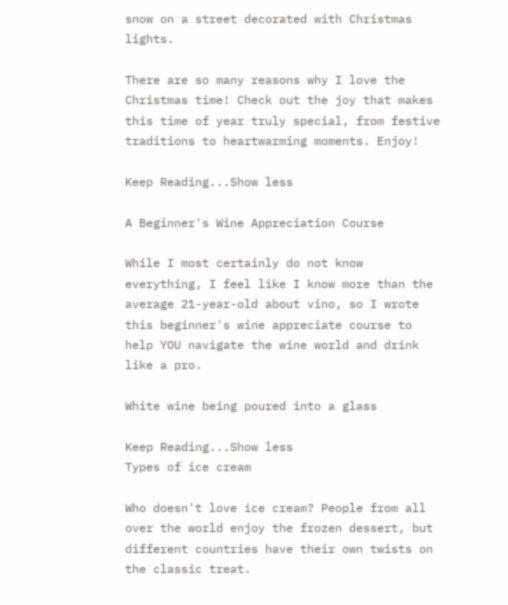snow on a street decorated with Christmas lights.

There are so many reasons why I love the Christmas time! Check out the joy that makes this time of year truly special, from festive traditions to heartwarming moments. Enjoy!

Keep Reading...Show less

A Beginner's Wine Appreciation Course

While I most certainly do not know everything, I feel like I know more than the average 21-year-old about vino, so I wrote this beginner's wine appreciate course to help YOU navigate the wine world and drink like a pro.

White wine being poured into a glass

Keep Reading...Show less
Types of ice cream

Who doesn't love ice cream? People from all over the world enjoy the frozen dessert, but different countries have their own twists on the classic treat.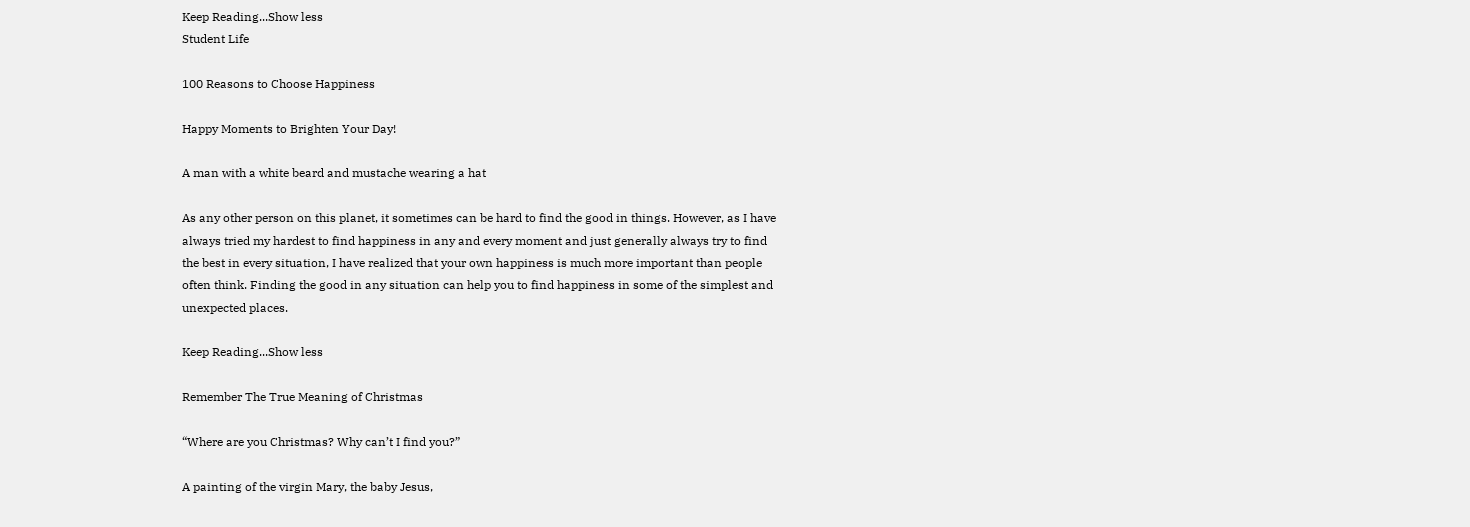Keep Reading...Show less
Student Life

100 Reasons to Choose Happiness

Happy Moments to Brighten Your Day!

A man with a white beard and mustache wearing a hat

As any other person on this planet, it sometimes can be hard to find the good in things. However, as I have always tried my hardest to find happiness in any and every moment and just generally always try to find the best in every situation, I have realized that your own happiness is much more important than people often think. Finding the good in any situation can help you to find happiness in some of the simplest and unexpected places.

Keep Reading...Show less

Remember The True Meaning of Christmas

“Where are you Christmas? Why can’t I find you?”

A painting of the virgin Mary, the baby Jesus,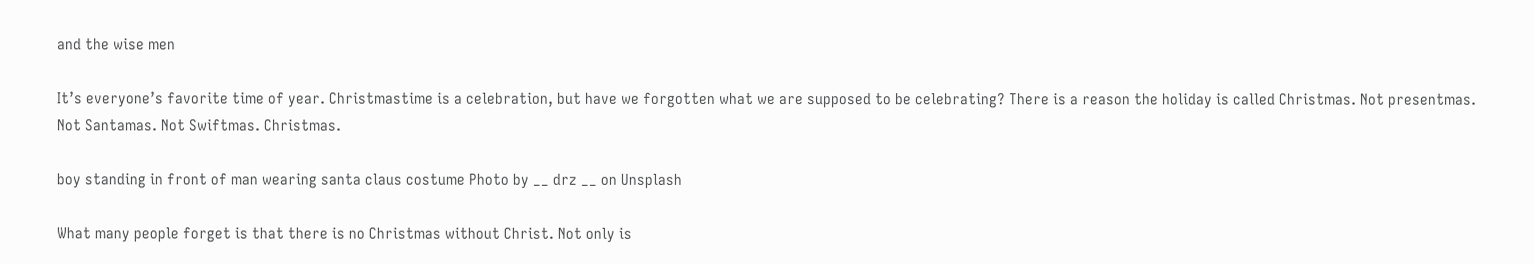and the wise men

It’s everyone’s favorite time of year. Christmastime is a celebration, but have we forgotten what we are supposed to be celebrating? There is a reason the holiday is called Christmas. Not presentmas. Not Santamas. Not Swiftmas. Christmas.

boy standing in front of man wearing santa claus costume Photo by __ drz __ on Unsplash

What many people forget is that there is no Christmas without Christ. Not only is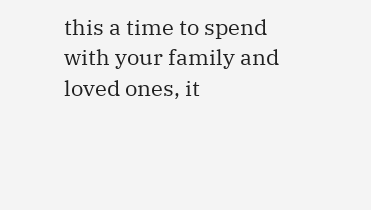this a time to spend with your family and loved ones, it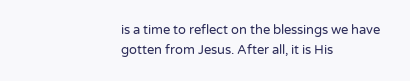is a time to reflect on the blessings we have gotten from Jesus. After all, it is His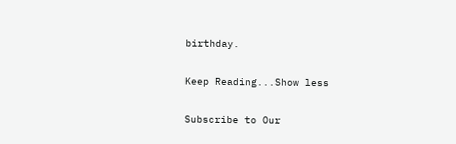birthday.

Keep Reading...Show less

Subscribe to Our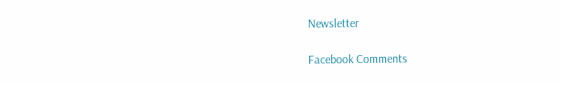Newsletter

Facebook Comments